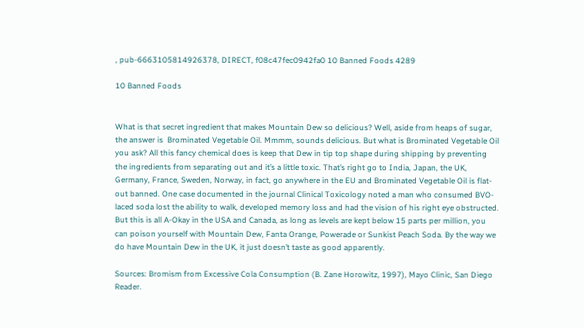, pub-6663105814926378, DIRECT, f08c47fec0942fa0 10 Banned Foods 4289

10 Banned Foods


What is that secret ingredient that makes Mountain Dew so delicious? Well, aside from heaps of sugar, the answer is  Brominated Vegetable Oil. Mmmm, sounds delicious. But what is Brominated Vegetable Oil you ask? All this fancy chemical does is keep that Dew in tip top shape during shipping by preventing the ingredients from separating out and it’s a little toxic. That’s right go to India, Japan, the UK, Germany, France, Sweden, Norway, in fact, go anywhere in the EU and Brominated Vegetable Oil is flat-out banned. One case documented in the journal Clinical Toxicology noted a man who consumed BVO-laced soda lost the ability to walk, developed memory loss and had the vision of his right eye obstructed. But this is all A-Okay in the USA and Canada, as long as levels are kept below 15 parts per million, you can poison yourself with Mountain Dew, Fanta Orange, Powerade or Sunkist Peach Soda. By the way we do have Mountain Dew in the UK, it just doesn’t taste as good apparently.

Sources: Bromism from Excessive Cola Consumption (B. Zane Horowitz, 1997), Mayo Clinic, San Diego Reader.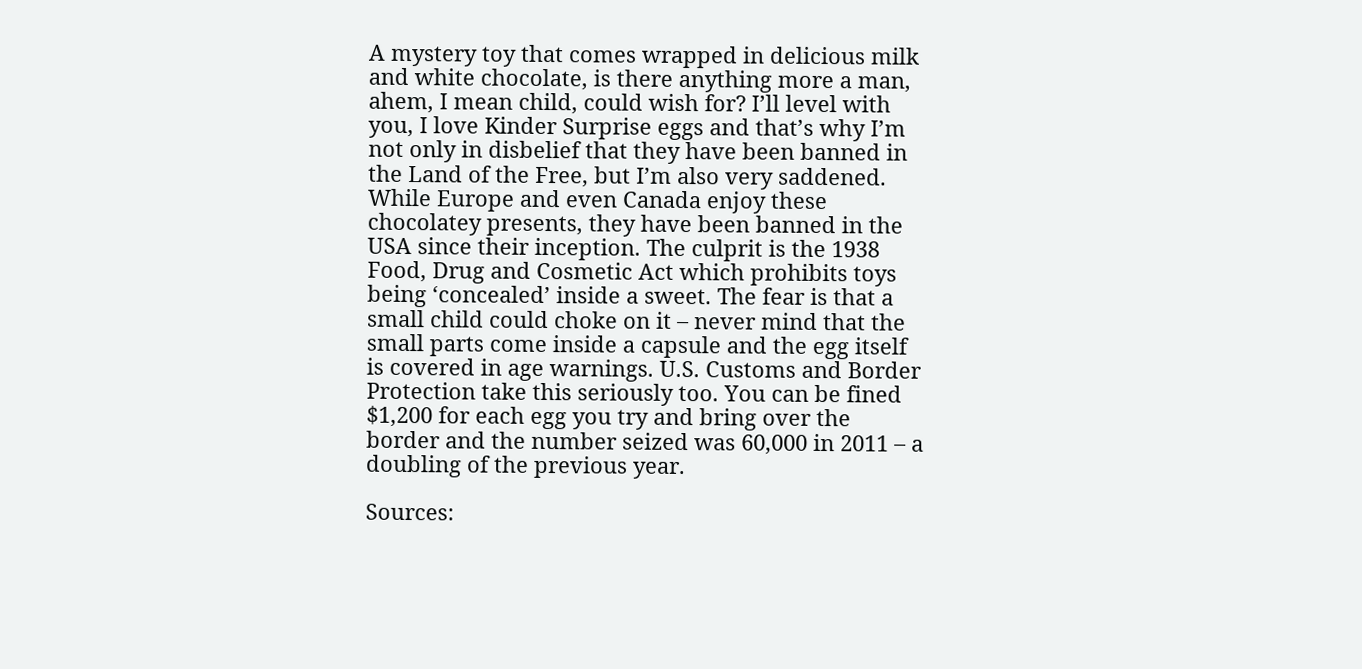A mystery toy that comes wrapped in delicious milk and white chocolate, is there anything more a man, ahem, I mean child, could wish for? I’ll level with you, I love Kinder Surprise eggs and that’s why I’m not only in disbelief that they have been banned in the Land of the Free, but I’m also very saddened. While Europe and even Canada enjoy these chocolatey presents, they have been banned in the USA since their inception. The culprit is the 1938 Food, Drug and Cosmetic Act which prohibits toys being ‘concealed’ inside a sweet. The fear is that a small child could choke on it – never mind that the small parts come inside a capsule and the egg itself is covered in age warnings. U.S. Customs and Border Protection take this seriously too. You can be fined $1,200 for each egg you try and bring over the border and the number seized was 60,000 in 2011 – a doubling of the previous year.

Sources: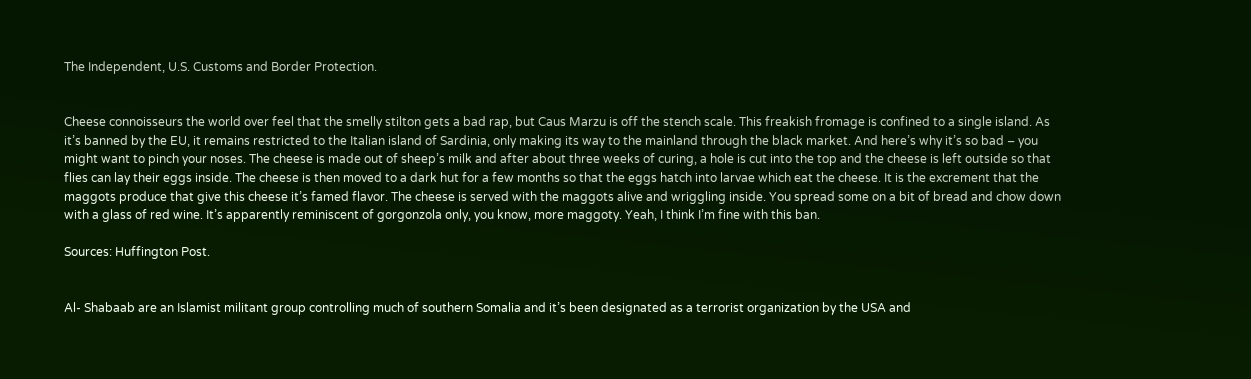The Independent, U.S. Customs and Border Protection.


Cheese connoisseurs the world over feel that the smelly stilton gets a bad rap, but Caus Marzu is off the stench scale. This freakish fromage is confined to a single island. As it’s banned by the EU, it remains restricted to the Italian island of Sardinia, only making its way to the mainland through the black market. And here’s why it’s so bad – you might want to pinch your noses. The cheese is made out of sheep’s milk and after about three weeks of curing, a hole is cut into the top and the cheese is left outside so that flies can lay their eggs inside. The cheese is then moved to a dark hut for a few months so that the eggs hatch into larvae which eat the cheese. It is the excrement that the maggots produce that give this cheese it’s famed flavor. The cheese is served with the maggots alive and wriggling inside. You spread some on a bit of bread and chow down with a glass of red wine. It’s apparently reminiscent of gorgonzola only, you know, more maggoty. Yeah, I think I’m fine with this ban.

Sources: Huffington Post.


Al- Shabaab are an Islamist militant group controlling much of southern Somalia and it’s been designated as a terrorist organization by the USA and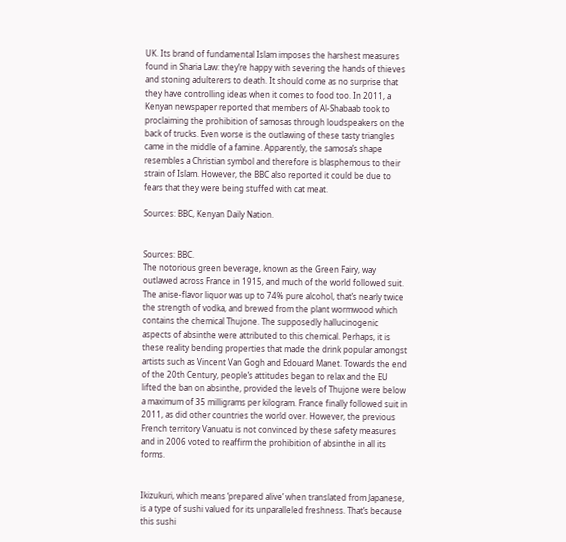UK. Its brand of fundamental Islam imposes the harshest measures found in Sharia Law: they’re happy with severing the hands of thieves and stoning adulterers to death. It should come as no surprise that they have controlling ideas when it comes to food too. In 2011, a Kenyan newspaper reported that members of Al-Shabaab took to proclaiming the prohibition of samosas through loudspeakers on the back of trucks. Even worse is the outlawing of these tasty triangles came in the middle of a famine. Apparently, the samosa’s shape resembles a Christian symbol and therefore is blasphemous to their strain of Islam. However, the BBC also reported it could be due to fears that they were being stuffed with cat meat.

Sources: BBC, Kenyan Daily Nation.


Sources: BBC.
The notorious green beverage, known as the Green Fairy, way outlawed across France in 1915, and much of the world followed suit. The anise-flavor liquor was up to 74% pure alcohol, that’s nearly twice the strength of vodka, and brewed from the plant wormwood which contains the chemical Thujone. The supposedly hallucinogenic aspects of absinthe were attributed to this chemical. Perhaps, it is these reality bending properties that made the drink popular amongst artists such as Vincent Van Gogh and Edouard Manet. Towards the end of the 20th Century, people’s attitudes began to relax and the EU lifted the ban on absinthe, provided the levels of Thujone were below a maximum of 35 milligrams per kilogram. France finally followed suit in 2011, as did other countries the world over. However, the previous French territory Vanuatu is not convinced by these safety measures and in 2006 voted to reaffirm the prohibition of absinthe in all its forms.


Ikizukuri, which means ‘prepared alive’ when translated from Japanese, is a type of sushi valued for its unparalleled freshness. That’s because this sushi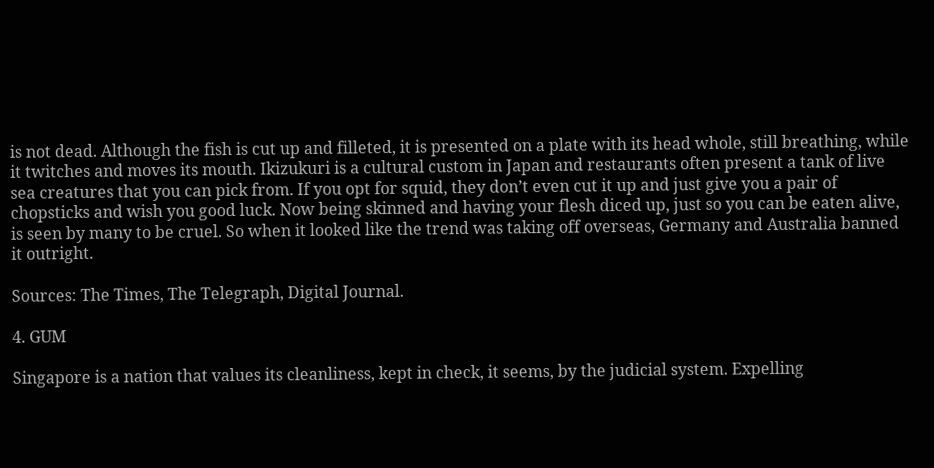is not dead. Although the fish is cut up and filleted, it is presented on a plate with its head whole, still breathing, while it twitches and moves its mouth. Ikizukuri is a cultural custom in Japan and restaurants often present a tank of live sea creatures that you can pick from. If you opt for squid, they don’t even cut it up and just give you a pair of chopsticks and wish you good luck. Now being skinned and having your flesh diced up, just so you can be eaten alive, is seen by many to be cruel. So when it looked like the trend was taking off overseas, Germany and Australia banned it outright.

Sources: The Times, The Telegraph, Digital Journal.

4. GUM

Singapore is a nation that values its cleanliness, kept in check, it seems, by the judicial system. Expelling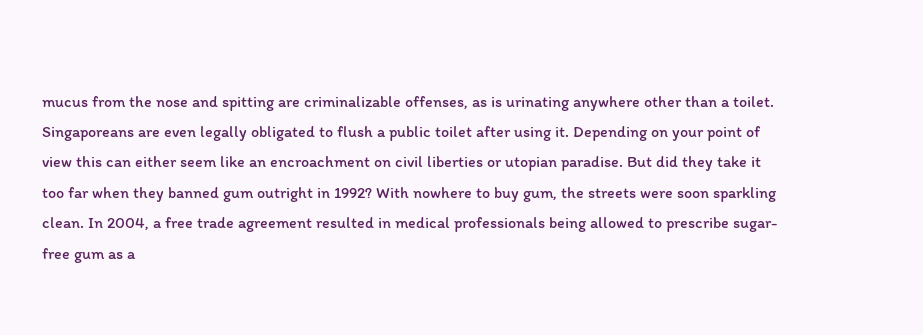mucus from the nose and spitting are criminalizable offenses, as is urinating anywhere other than a toilet. Singaporeans are even legally obligated to flush a public toilet after using it. Depending on your point of view this can either seem like an encroachment on civil liberties or utopian paradise. But did they take it too far when they banned gum outright in 1992? With nowhere to buy gum, the streets were soon sparkling clean. In 2004, a free trade agreement resulted in medical professionals being allowed to prescribe sugar-free gum as a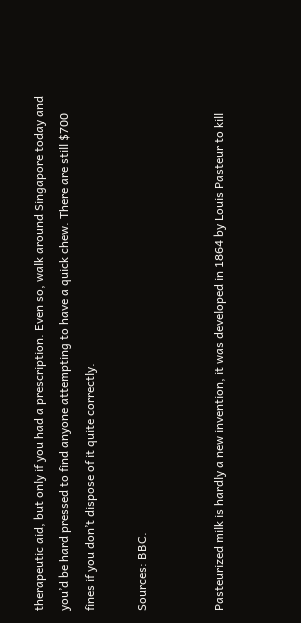therapeutic aid, but only if you had a prescription. Even so, walk around Singapore today and you’d be hard pressed to find anyone attempting to have a quick chew. There are still $700 fines if you don’t dispose of it quite correctly.

Sources: BBC.


Pasteurized milk is hardly a new invention, it was developed in 1864 by Louis Pasteur to kill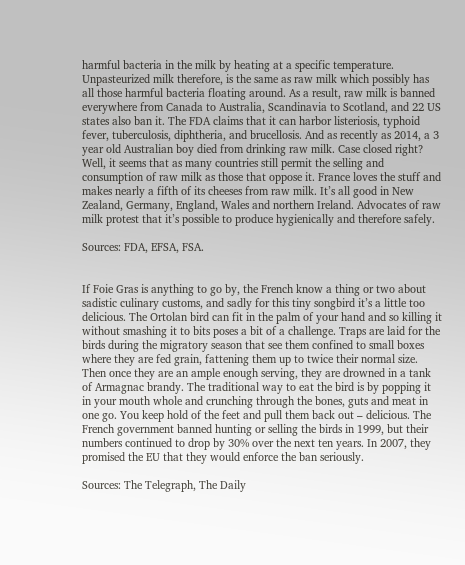harmful bacteria in the milk by heating at a specific temperature. Unpasteurized milk therefore, is the same as raw milk which possibly has all those harmful bacteria floating around. As a result, raw milk is banned everywhere from Canada to Australia, Scandinavia to Scotland, and 22 US states also ban it. The FDA claims that it can harbor listeriosis, typhoid fever, tuberculosis, diphtheria, and brucellosis. And as recently as 2014, a 3 year old Australian boy died from drinking raw milk. Case closed right? Well, it seems that as many countries still permit the selling and consumption of raw milk as those that oppose it. France loves the stuff and makes nearly a fifth of its cheeses from raw milk. It’s all good in New Zealand, Germany, England, Wales and northern Ireland. Advocates of raw milk protest that it’s possible to produce hygienically and therefore safely.

Sources: FDA, EFSA, FSA.


If Foie Gras is anything to go by, the French know a thing or two about sadistic culinary customs, and sadly for this tiny songbird it’s a little too delicious. The Ortolan bird can fit in the palm of your hand and so killing it without smashing it to bits poses a bit of a challenge. Traps are laid for the birds during the migratory season that see them confined to small boxes where they are fed grain, fattening them up to twice their normal size. Then once they are an ample enough serving, they are drowned in a tank of Armagnac brandy. The traditional way to eat the bird is by popping it in your mouth whole and crunching through the bones, guts and meat in one go. You keep hold of the feet and pull them back out – delicious. The French government banned hunting or selling the birds in 1999, but their numbers continued to drop by 30% over the next ten years. In 2007, they promised the EU that they would enforce the ban seriously.

Sources: The Telegraph, The Daily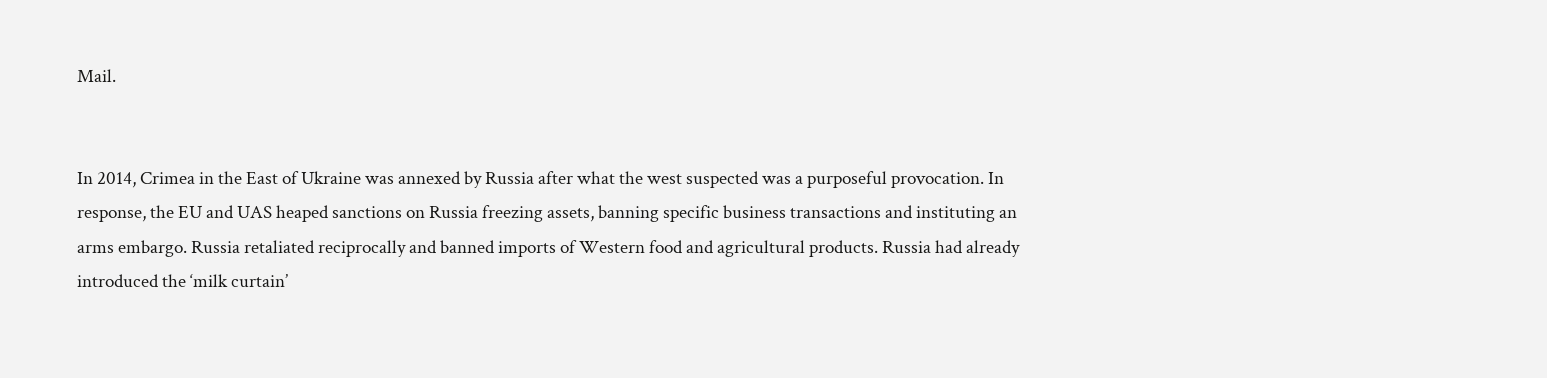Mail.


In 2014, Crimea in the East of Ukraine was annexed by Russia after what the west suspected was a purposeful provocation. In response, the EU and UAS heaped sanctions on Russia freezing assets, banning specific business transactions and instituting an arms embargo. Russia retaliated reciprocally and banned imports of Western food and agricultural products. Russia had already introduced the ‘milk curtain’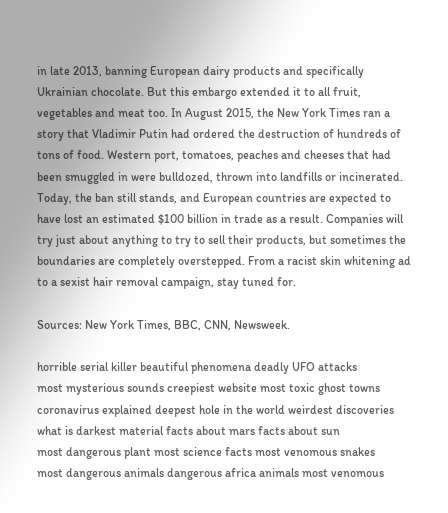in late 2013, banning European dairy products and specifically Ukrainian chocolate. But this embargo extended it to all fruit, vegetables and meat too. In August 2015, the New York Times ran a story that Vladimir Putin had ordered the destruction of hundreds of tons of food. Western port, tomatoes, peaches and cheeses that had been smuggled in were bulldozed, thrown into landfills or incinerated. Today, the ban still stands, and European countries are expected to have lost an estimated $100 billion in trade as a result. Companies will try just about anything to try to sell their products, but sometimes the boundaries are completely overstepped. From a racist skin whitening ad to a sexist hair removal campaign, stay tuned for.

Sources: New York Times, BBC, CNN, Newsweek.

horrible serial killer beautiful phenomena deadly UFO attacks
most mysterious sounds creepiest website most toxic ghost towns
coronavirus explained deepest hole in the world weirdest discoveries
what is darkest material facts about mars facts about sun
most dangerous plant most science facts most venomous snakes
most dangerous animals dangerous africa animals most venomous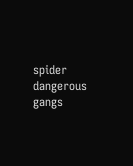spider
dangerous gangs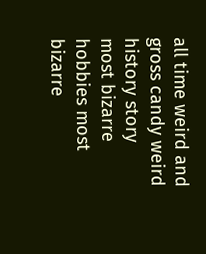all time weird and gross candy weird history story
most bizarre hobbies most bizarre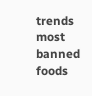trends most banned foods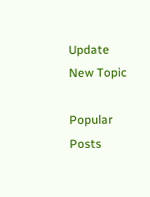Update New Topic

Popular Posts